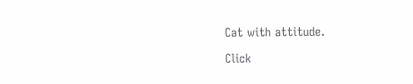Cat with attitude.

Click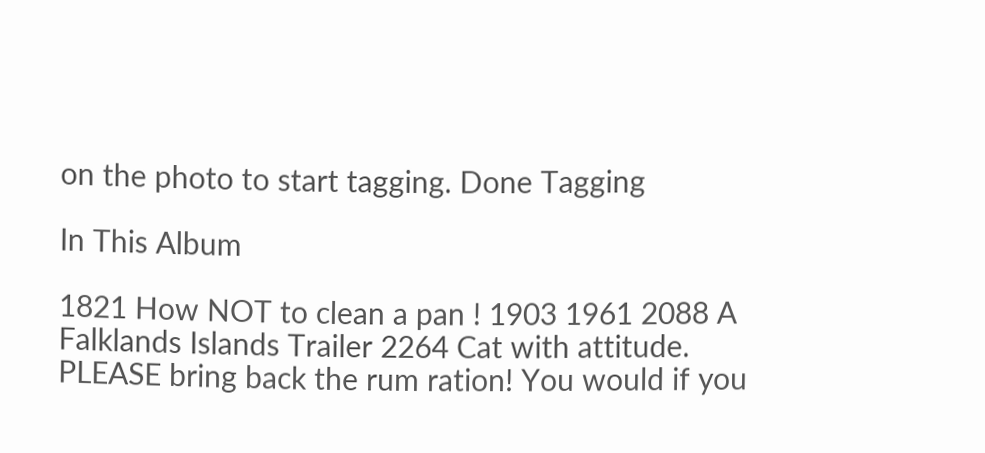on the photo to start tagging. Done Tagging

In This Album

1821 How NOT to clean a pan ! 1903 1961 2088 A Falklands Islands Trailer 2264 Cat with attitude. PLEASE bring back the rum ration! You would if you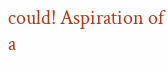could! Aspiration of a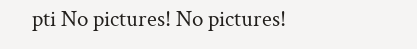pti No pictures! No pictures!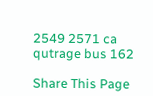2549 2571 ca qutrage bus 162

Share This Page